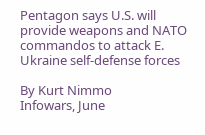Pentagon says U.S. will provide weapons and NATO commandos to attack E. Ukraine self-defense forces

By Kurt Nimmo
Infowars, June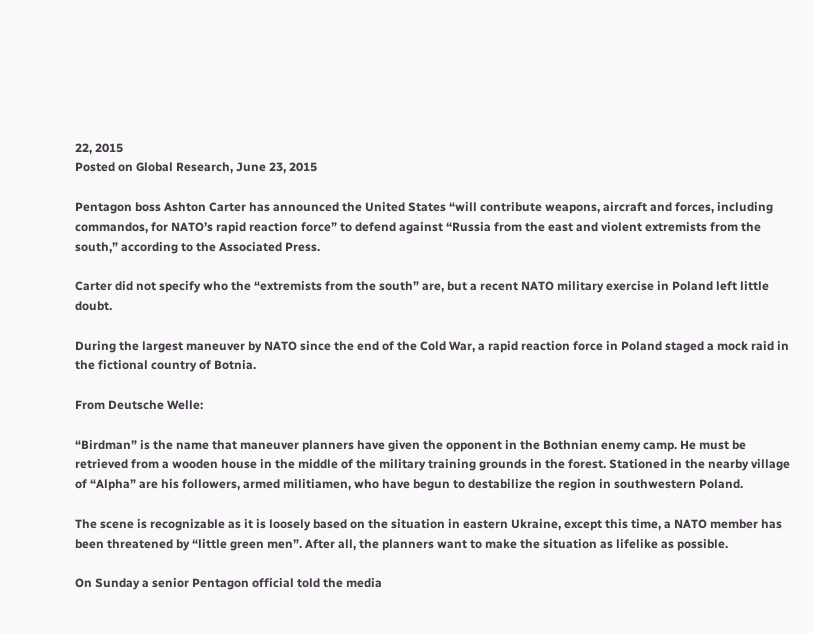22, 2015
Posted on Global Research, June 23, 2015

Pentagon boss Ashton Carter has announced the United States “will contribute weapons, aircraft and forces, including commandos, for NATO’s rapid reaction force” to defend against “Russia from the east and violent extremists from the south,” according to the Associated Press.

Carter did not specify who the “extremists from the south” are, but a recent NATO military exercise in Poland left little doubt.

During the largest maneuver by NATO since the end of the Cold War, a rapid reaction force in Poland staged a mock raid in the fictional country of Botnia.

From Deutsche Welle:

“Birdman” is the name that maneuver planners have given the opponent in the Bothnian enemy camp. He must be retrieved from a wooden house in the middle of the military training grounds in the forest. Stationed in the nearby village of “Alpha” are his followers, armed militiamen, who have begun to destabilize the region in southwestern Poland.

The scene is recognizable as it is loosely based on the situation in eastern Ukraine, except this time, a NATO member has been threatened by “little green men”. After all, the planners want to make the situation as lifelike as possible.

On Sunday a senior Pentagon official told the media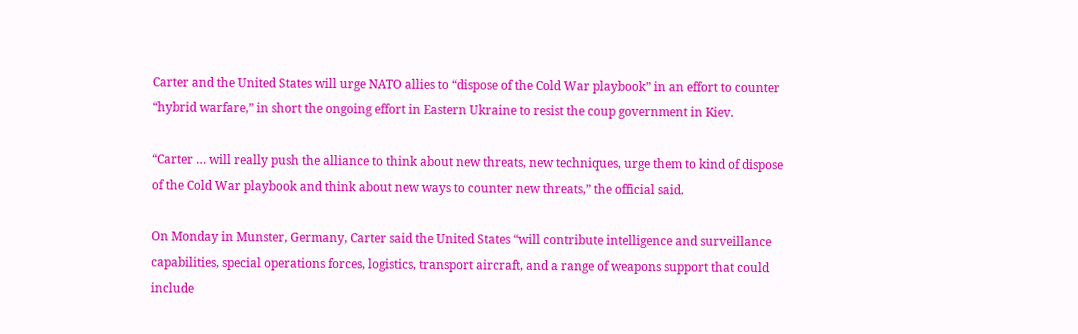Carter and the United States will urge NATO allies to “dispose of the Cold War playbook” in an effort to counter “hybrid warfare,” in short the ongoing effort in Eastern Ukraine to resist the coup government in Kiev.

“Carter … will really push the alliance to think about new threats, new techniques, urge them to kind of dispose of the Cold War playbook and think about new ways to counter new threats,” the official said.

On Monday in Munster, Germany, Carter said the United States “will contribute intelligence and surveillance capabilities, special operations forces, logistics, transport aircraft, and a range of weapons support that could include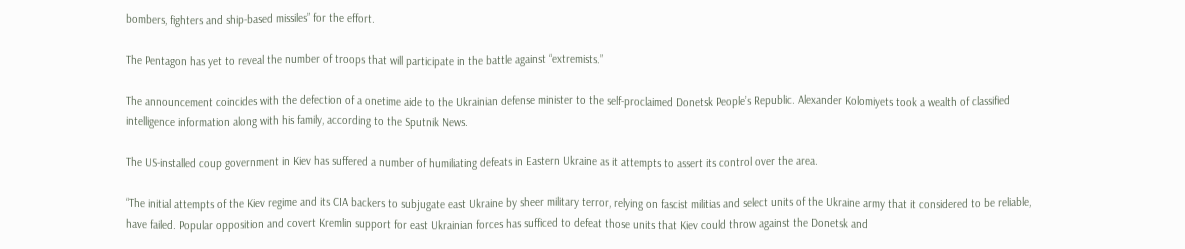bombers, fighters and ship-based missiles” for the effort.

The Pentagon has yet to reveal the number of troops that will participate in the battle against “extremists.”

The announcement coincides with the defection of a onetime aide to the Ukrainian defense minister to the self-proclaimed Donetsk People’s Republic. Alexander Kolomiyets took a wealth of classified intelligence information along with his family, according to the Sputnik News.

The US-installed coup government in Kiev has suffered a number of humiliating defeats in Eastern Ukraine as it attempts to assert its control over the area.

“The initial attempts of the Kiev regime and its CIA backers to subjugate east Ukraine by sheer military terror, relying on fascist militias and select units of the Ukraine army that it considered to be reliable, have failed. Popular opposition and covert Kremlin support for east Ukrainian forces has sufficed to defeat those units that Kiev could throw against the Donetsk and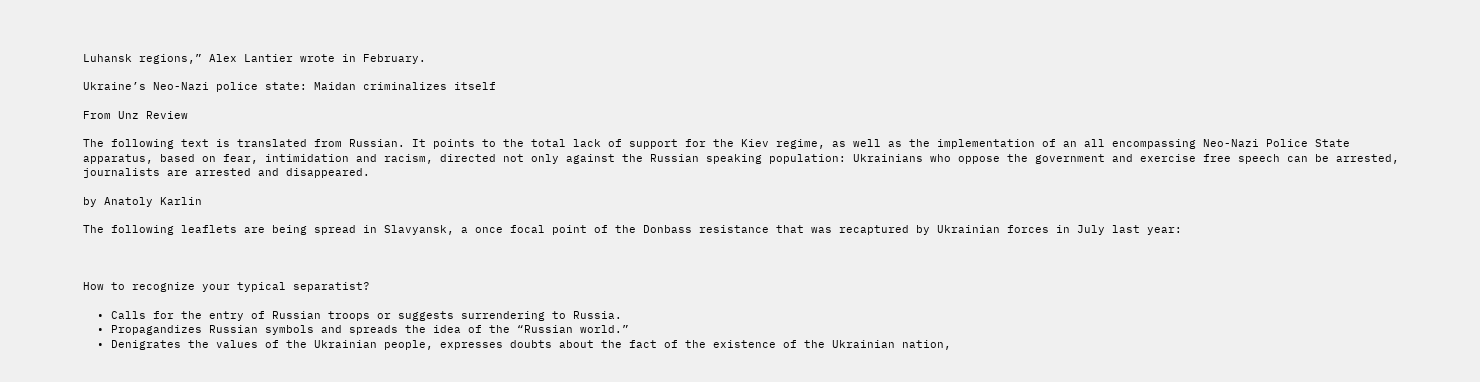Luhansk regions,” Alex Lantier wrote in February.

Ukraine’s Neo-Nazi police state: Maidan criminalizes itself

From Unz Review

The following text is translated from Russian. It points to the total lack of support for the Kiev regime, as well as the implementation of an all encompassing Neo-Nazi Police State apparatus, based on fear, intimidation and racism, directed not only against the Russian speaking population: Ukrainians who oppose the government and exercise free speech can be arrested,  journalists are arrested and disappeared.

by Anatoly Karlin

The following leaflets are being spread in Slavyansk, a once focal point of the Donbass resistance that was recaptured by Ukrainian forces in July last year:



How to recognize your typical separatist?

  • Calls for the entry of Russian troops or suggests surrendering to Russia.
  • Propagandizes Russian symbols and spreads the idea of the “Russian world.”
  • Denigrates the values of the Ukrainian people, expresses doubts about the fact of the existence of the Ukrainian nation,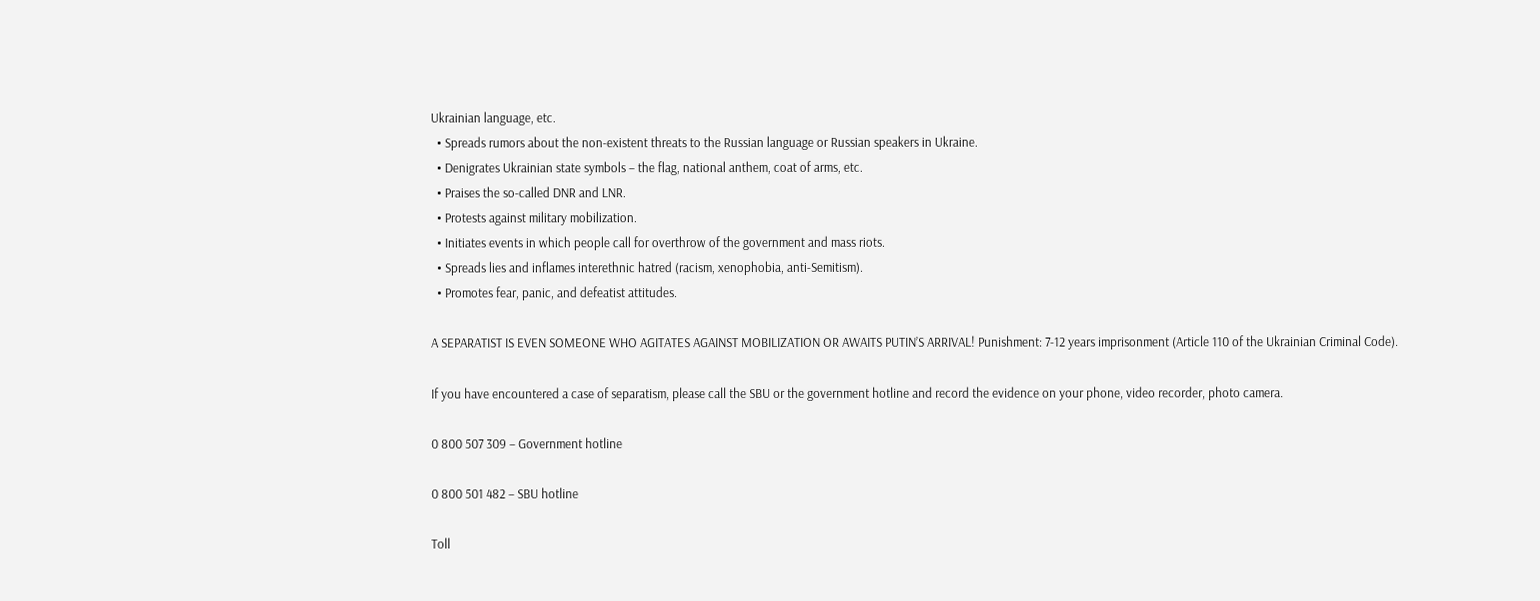Ukrainian language, etc.
  • Spreads rumors about the non-existent threats to the Russian language or Russian speakers in Ukraine.
  • Denigrates Ukrainian state symbols – the flag, national anthem, coat of arms, etc.
  • Praises the so-called DNR and LNR.
  • Protests against military mobilization.
  • Initiates events in which people call for overthrow of the government and mass riots.
  • Spreads lies and inflames interethnic hatred (racism, xenophobia, anti-Semitism).
  • Promotes fear, panic, and defeatist attitudes.

A SEPARATIST IS EVEN SOMEONE WHO AGITATES AGAINST MOBILIZATION OR AWAITS PUTIN’S ARRIVAL! Punishment: 7-12 years imprisonment (Article 110 of the Ukrainian Criminal Code).

If you have encountered a case of separatism, please call the SBU or the government hotline and record the evidence on your phone, video recorder, photo camera.

0 800 507 309 – Government hotline

0 800 501 482 – SBU hotline

Toll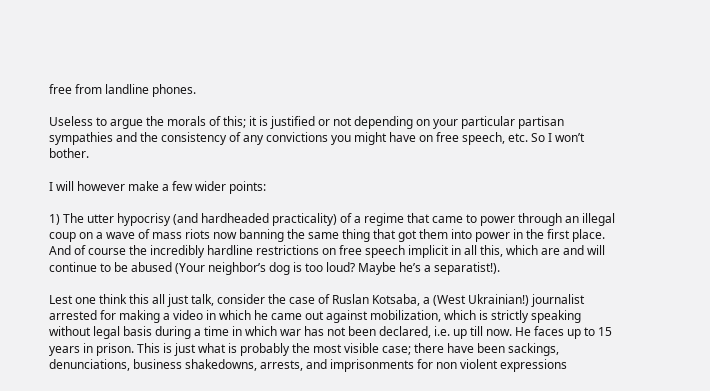free from landline phones.

Useless to argue the morals of this; it is justified or not depending on your particular partisan sympathies and the consistency of any convictions you might have on free speech, etc. So I won’t bother.

I will however make a few wider points:

1) The utter hypocrisy (and hardheaded practicality) of a regime that came to power through an illegal coup on a wave of mass riots now banning the same thing that got them into power in the first place. And of course the incredibly hardline restrictions on free speech implicit in all this, which are and will continue to be abused (Your neighbor’s dog is too loud? Maybe he’s a separatist!).

Lest one think this all just talk, consider the case of Ruslan Kotsaba, a (West Ukrainian!) journalist arrested for making a video in which he came out against mobilization, which is strictly speaking without legal basis during a time in which war has not been declared, i.e. up till now. He faces up to 15 years in prison. This is just what is probably the most visible case; there have been sackings, denunciations, business shakedowns, arrests, and imprisonments for non violent expressions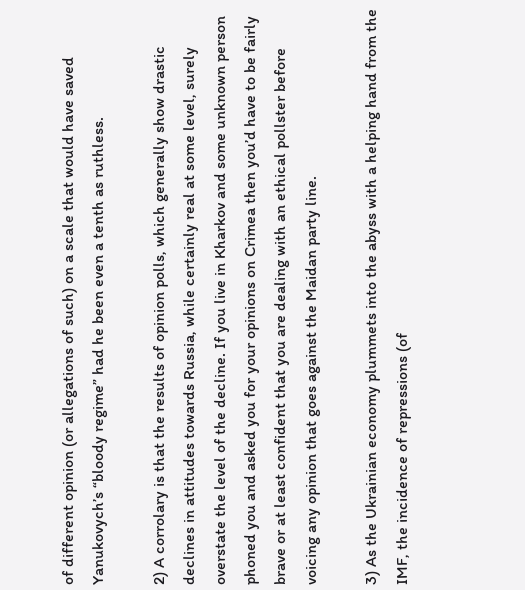of different opinion (or allegations of such) on a scale that would have saved Yanukovych’s “bloody regime” had he been even a tenth as ruthless.

2) A corrolary is that the results of opinion polls, which generally show drastic declines in attitudes towards Russia, while certainly real at some level, surely overstate the level of the decline. If you live in Kharkov and some unknown person phoned you and asked you for your opinions on Crimea then you’d have to be fairly brave or at least confident that you are dealing with an ethical pollster before voicing any opinion that goes against the Maidan party line.

3) As the Ukrainian economy plummets into the abyss with a helping hand from the IMF, the incidence of repressions (of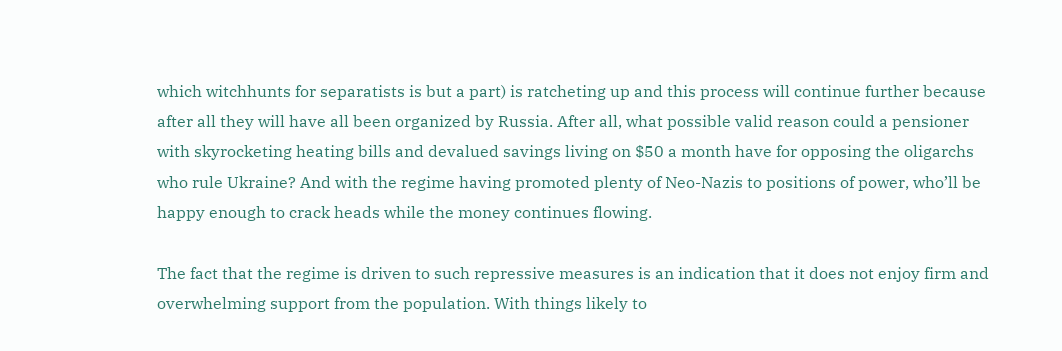which witchhunts for separatists is but a part) is ratcheting up and this process will continue further because after all they will have all been organized by Russia. After all, what possible valid reason could a pensioner with skyrocketing heating bills and devalued savings living on $50 a month have for opposing the oligarchs who rule Ukraine? And with the regime having promoted plenty of Neo-Nazis to positions of power, who’ll be happy enough to crack heads while the money continues flowing.

The fact that the regime is driven to such repressive measures is an indication that it does not enjoy firm and overwhelming support from the population. With things likely to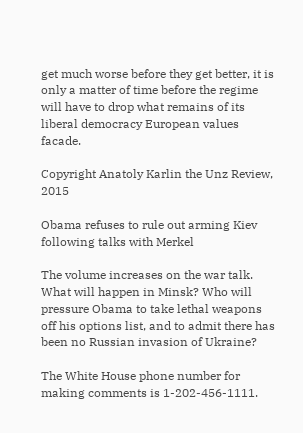get much worse before they get better, it is only a matter of time before the regime will have to drop what remains of its liberal democracy European values facade.

Copyright Anatoly Karlin the Unz Review, 2015

Obama refuses to rule out arming Kiev following talks with Merkel

The volume increases on the war talk. What will happen in Minsk? Who will pressure Obama to take lethal weapons off his options list, and to admit there has been no Russian invasion of Ukraine?

The White House phone number for making comments is 1-202-456-1111.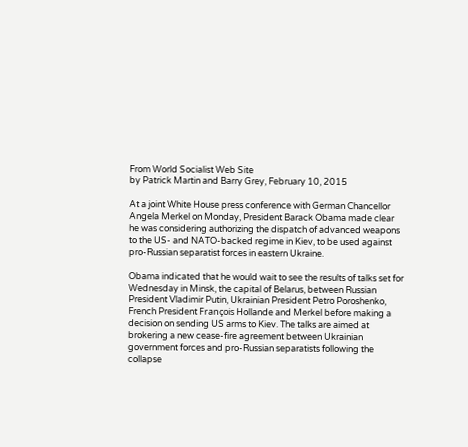From World Socialist Web Site
by Patrick Martin and Barry Grey, February 10, 2015

At a joint White House press conference with German Chancellor Angela Merkel on Monday, President Barack Obama made clear he was considering authorizing the dispatch of advanced weapons to the US- and NATO-backed regime in Kiev, to be used against pro-Russian separatist forces in eastern Ukraine.

Obama indicated that he would wait to see the results of talks set for Wednesday in Minsk, the capital of Belarus, between Russian President Vladimir Putin, Ukrainian President Petro Poroshenko, French President François Hollande and Merkel before making a decision on sending US arms to Kiev. The talks are aimed at brokering a new cease-fire agreement between Ukrainian government forces and pro-Russian separatists following the collapse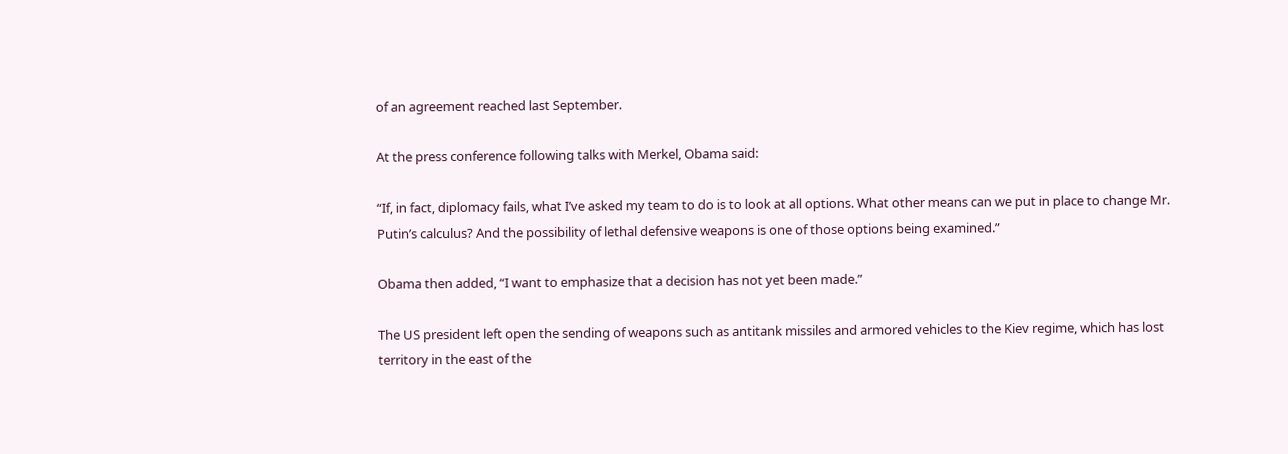of an agreement reached last September.

At the press conference following talks with Merkel, Obama said:

“If, in fact, diplomacy fails, what I’ve asked my team to do is to look at all options. What other means can we put in place to change Mr. Putin’s calculus? And the possibility of lethal defensive weapons is one of those options being examined.”

Obama then added, “I want to emphasize that a decision has not yet been made.”

The US president left open the sending of weapons such as antitank missiles and armored vehicles to the Kiev regime, which has lost territory in the east of the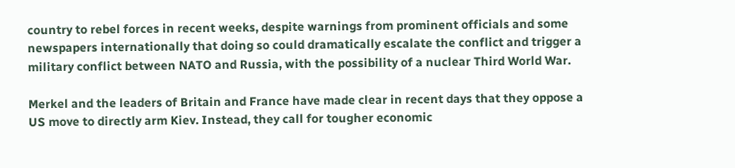country to rebel forces in recent weeks, despite warnings from prominent officials and some newspapers internationally that doing so could dramatically escalate the conflict and trigger a military conflict between NATO and Russia, with the possibility of a nuclear Third World War.

Merkel and the leaders of Britain and France have made clear in recent days that they oppose a US move to directly arm Kiev. Instead, they call for tougher economic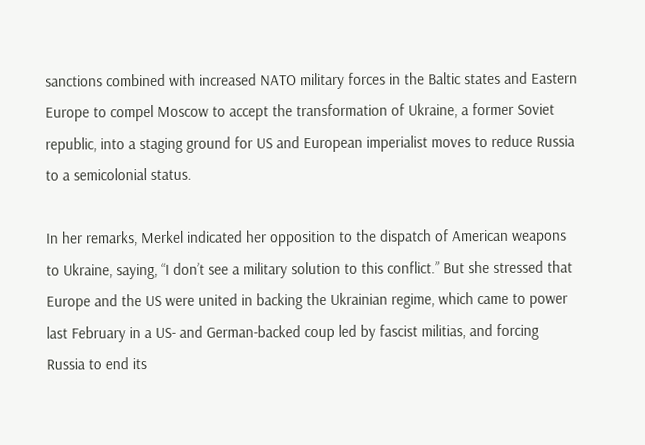sanctions combined with increased NATO military forces in the Baltic states and Eastern Europe to compel Moscow to accept the transformation of Ukraine, a former Soviet republic, into a staging ground for US and European imperialist moves to reduce Russia to a semicolonial status.

In her remarks, Merkel indicated her opposition to the dispatch of American weapons to Ukraine, saying, “I don’t see a military solution to this conflict.” But she stressed that Europe and the US were united in backing the Ukrainian regime, which came to power last February in a US- and German-backed coup led by fascist militias, and forcing Russia to end its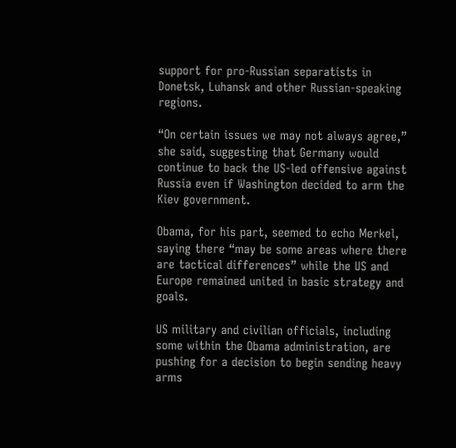support for pro-Russian separatists in Donetsk, Luhansk and other Russian-speaking regions.

“On certain issues we may not always agree,” she said, suggesting that Germany would continue to back the US-led offensive against Russia even if Washington decided to arm the Kiev government.

Obama, for his part, seemed to echo Merkel, saying there “may be some areas where there are tactical differences” while the US and Europe remained united in basic strategy and goals.

US military and civilian officials, including some within the Obama administration, are pushing for a decision to begin sending heavy arms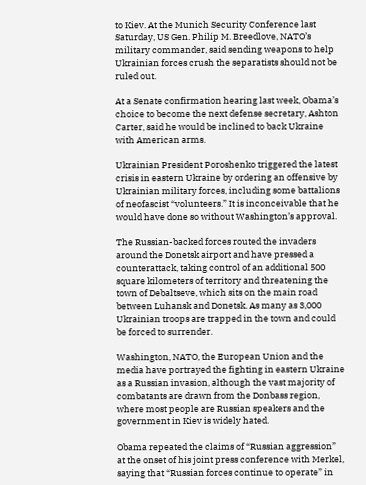to Kiev. At the Munich Security Conference last Saturday, US Gen. Philip M. Breedlove, NATO’s military commander, said sending weapons to help Ukrainian forces crush the separatists should not be ruled out.

At a Senate confirmation hearing last week, Obama’s choice to become the next defense secretary, Ashton Carter, said he would be inclined to back Ukraine with American arms.

Ukrainian President Poroshenko triggered the latest crisis in eastern Ukraine by ordering an offensive by Ukrainian military forces, including some battalions of neofascist “volunteers.” It is inconceivable that he would have done so without Washington’s approval.

The Russian-backed forces routed the invaders around the Donetsk airport and have pressed a counterattack, taking control of an additional 500 square kilometers of territory and threatening the town of Debaltseve, which sits on the main road between Luhansk and Donetsk. As many as 3,000 Ukrainian troops are trapped in the town and could be forced to surrender.

Washington, NATO, the European Union and the media have portrayed the fighting in eastern Ukraine as a Russian invasion, although the vast majority of combatants are drawn from the Donbass region, where most people are Russian speakers and the government in Kiev is widely hated.

Obama repeated the claims of “Russian aggression” at the onset of his joint press conference with Merkel, saying that “Russian forces continue to operate” in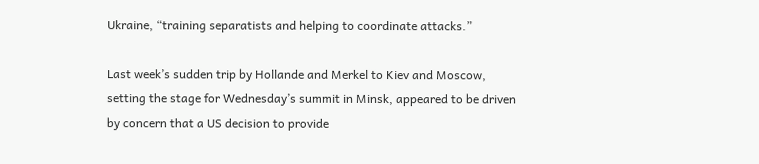Ukraine, “training separatists and helping to coordinate attacks.”

Last week’s sudden trip by Hollande and Merkel to Kiev and Moscow, setting the stage for Wednesday’s summit in Minsk, appeared to be driven by concern that a US decision to provide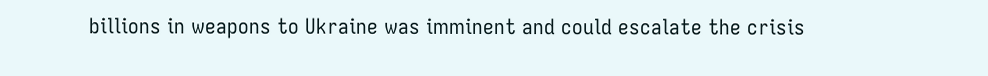billions in weapons to Ukraine was imminent and could escalate the crisis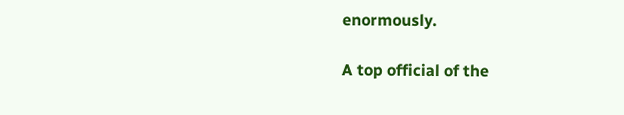enormously.

A top official of the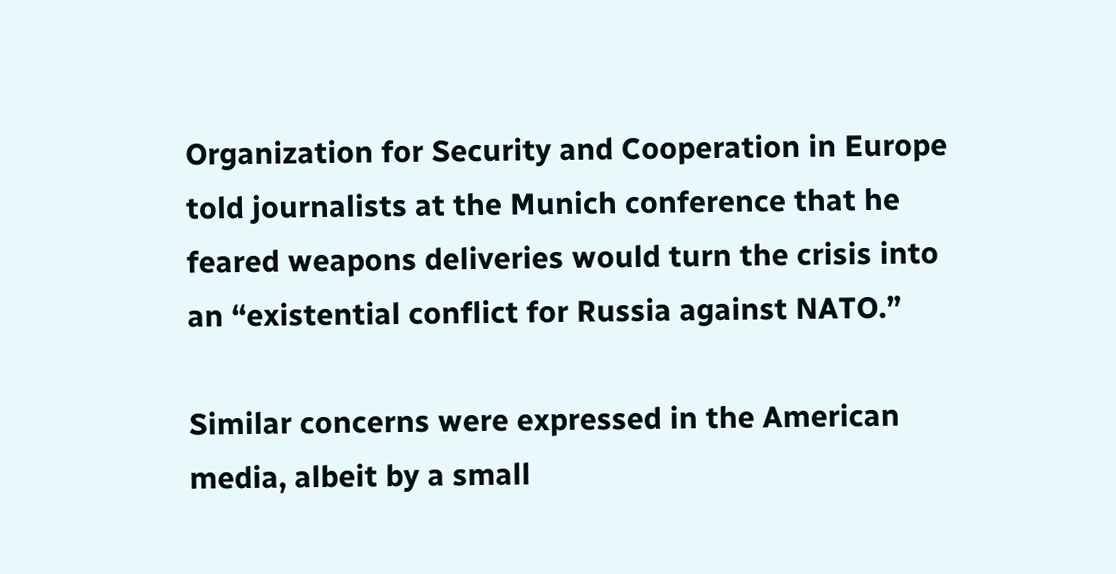Organization for Security and Cooperation in Europe told journalists at the Munich conference that he feared weapons deliveries would turn the crisis into an “existential conflict for Russia against NATO.”

Similar concerns were expressed in the American media, albeit by a small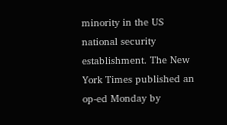minority in the US national security establishment. The New York Times published an op-ed Monday by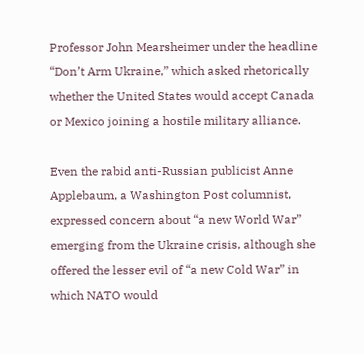Professor John Mearsheimer under the headline “Don’t Arm Ukraine,” which asked rhetorically whether the United States would accept Canada or Mexico joining a hostile military alliance.

Even the rabid anti-Russian publicist Anne Applebaum, a Washington Post columnist, expressed concern about “a new World War” emerging from the Ukraine crisis, although she offered the lesser evil of “a new Cold War” in which NATO would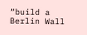“build a Berlin Wall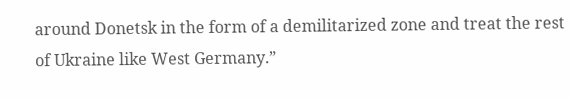around Donetsk in the form of a demilitarized zone and treat the rest of Ukraine like West Germany.”